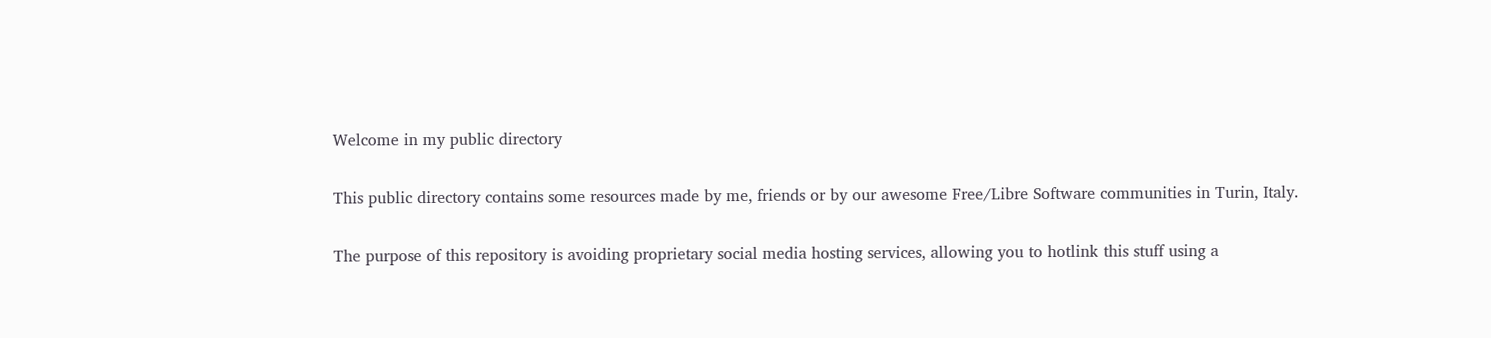Welcome in my public directory

This public directory contains some resources made by me, friends or by our awesome Free/Libre Software communities in Turin, Italy.

The purpose of this repository is avoiding proprietary social media hosting services, allowing you to hotlink this stuff using a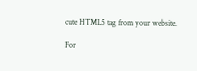cute HTML5 tag from your website.

For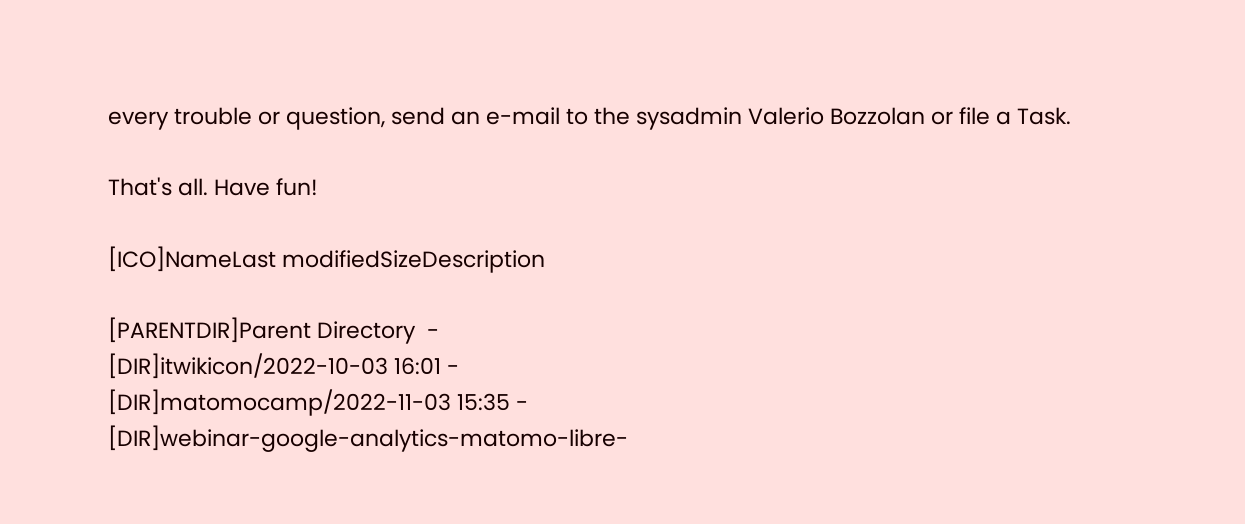every trouble or question, send an e-mail to the sysadmin Valerio Bozzolan or file a Task.

That's all. Have fun!

[ICO]NameLast modifiedSizeDescription

[PARENTDIR]Parent Directory  -
[DIR]itwikicon/2022-10-03 16:01 -
[DIR]matomocamp/2022-11-03 15:35 -
[DIR]webinar-google-analytics-matomo-libre-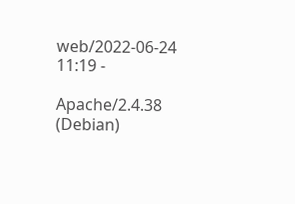web/2022-06-24 11:19 -

Apache/2.4.38 (Debian)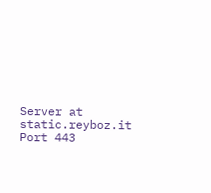Server at static.reyboz.it Port 443